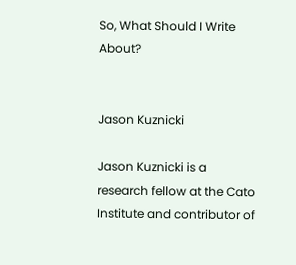So, What Should I Write About?


Jason Kuznicki

Jason Kuznicki is a research fellow at the Cato Institute and contributor of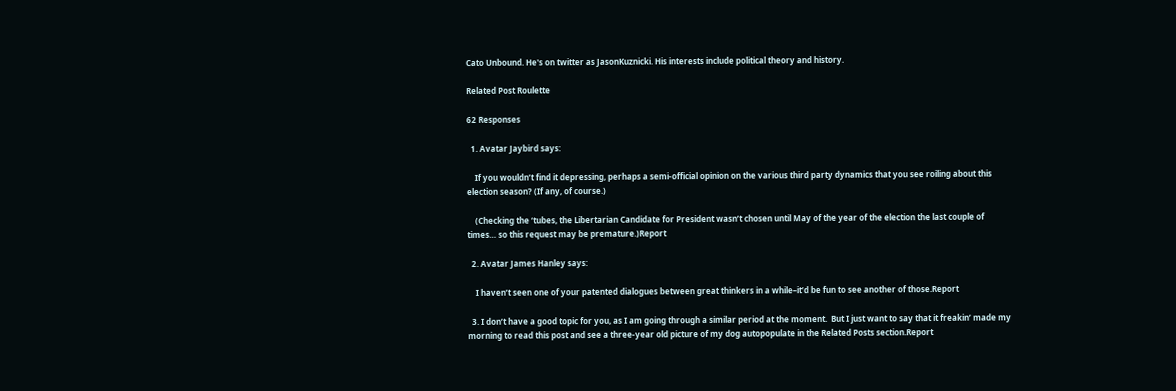Cato Unbound. He's on twitter as JasonKuznicki. His interests include political theory and history.

Related Post Roulette

62 Responses

  1. Avatar Jaybird says:

    If you wouldn’t find it depressing, perhaps a semi-official opinion on the various third party dynamics that you see roiling about this election season? (If any, of course.)

    (Checking the ‘tubes, the Libertarian Candidate for President wasn’t chosen until May of the year of the election the last couple of times… so this request may be premature.)Report

  2. Avatar James Hanley says:

    I haven’t seen one of your patented dialogues between great thinkers in a while–it’d be fun to see another of those.Report

  3. I don’t have a good topic for you, as I am going through a similar period at the moment.  But I just want to say that it freakin’ made my morning to read this post and see a three-year old picture of my dog autopopulate in the Related Posts section.Report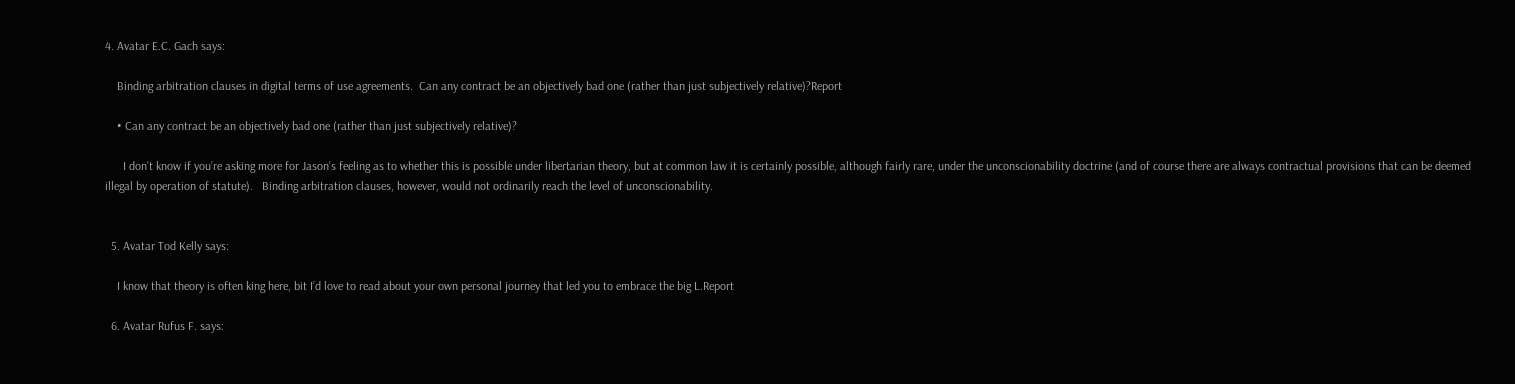4. Avatar E.C. Gach says:

    Binding arbitration clauses in digital terms of use agreements.  Can any contract be an objectively bad one (rather than just subjectively relative)?Report

    • Can any contract be an objectively bad one (rather than just subjectively relative)?

      I don’t know if you’re asking more for Jason’s feeling as to whether this is possible under libertarian theory, but at common law it is certainly possible, although fairly rare, under the unconscionability doctrine (and of course there are always contractual provisions that can be deemed illegal by operation of statute).   Binding arbitration clauses, however, would not ordinarily reach the level of unconscionability.


  5. Avatar Tod Kelly says:

    I know that theory is often king here, bit I’d love to read about your own personal journey that led you to embrace the big L.Report

  6. Avatar Rufus F. says: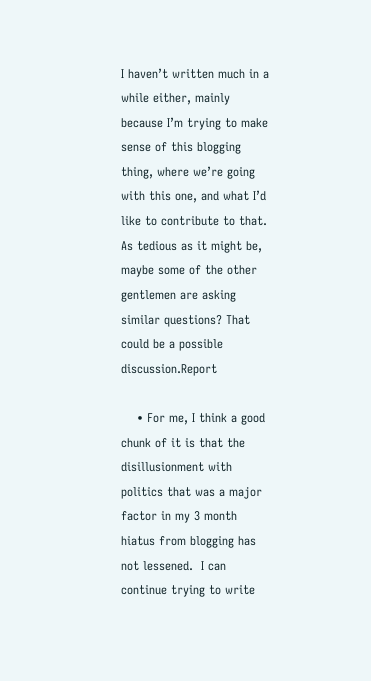I haven’t written much in a while either, mainly because I’m trying to make sense of this blogging thing, where we’re going with this one, and what I’d like to contribute to that. As tedious as it might be, maybe some of the other gentlemen are asking similar questions? That could be a possible discussion.Report

    • For me, I think a good chunk of it is that the disillusionment with politics that was a major factor in my 3 month hiatus from blogging has not lessened.  I can continue trying to write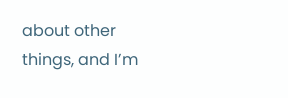about other things, and I’m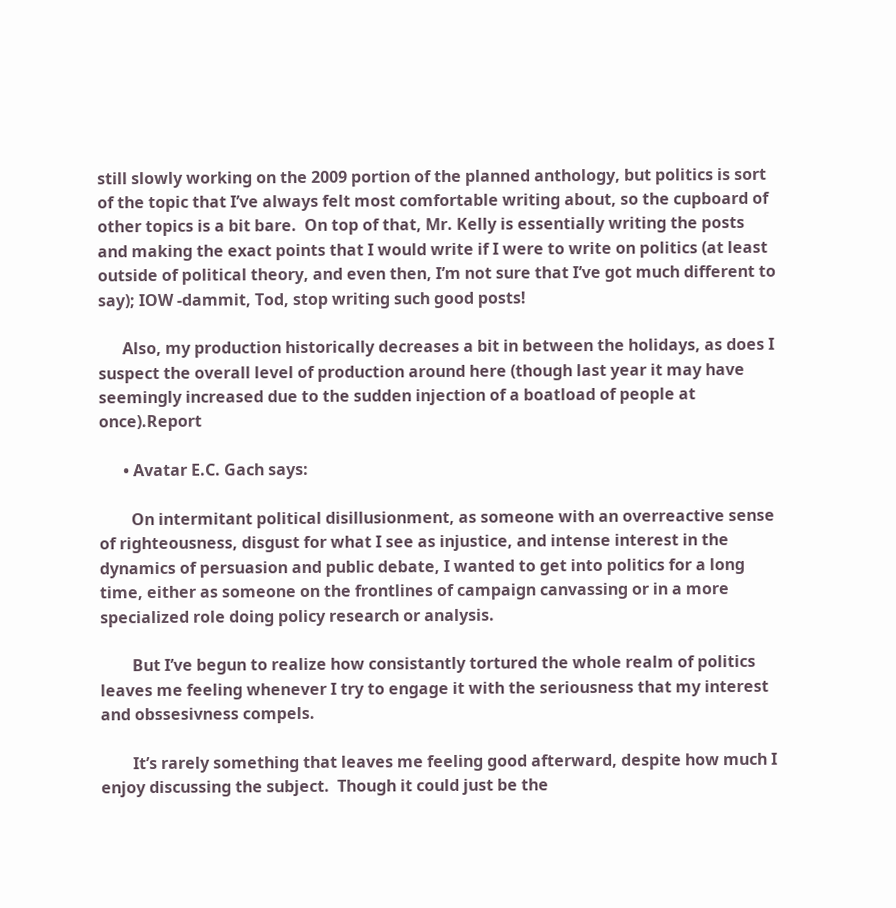still slowly working on the 2009 portion of the planned anthology, but politics is sort of the topic that I’ve always felt most comfortable writing about, so the cupboard of other topics is a bit bare.  On top of that, Mr. Kelly is essentially writing the posts and making the exact points that I would write if I were to write on politics (at least outside of political theory, and even then, I’m not sure that I’ve got much different to say); IOW -dammit, Tod, stop writing such good posts!

      Also, my production historically decreases a bit in between the holidays, as does I suspect the overall level of production around here (though last year it may have seemingly increased due to the sudden injection of a boatload of people at once).Report

      • Avatar E.C. Gach says:

        On intermitant political disillusionment, as someone with an overreactive sense of righteousness, disgust for what I see as injustice, and intense interest in the dynamics of persuasion and public debate, I wanted to get into politics for a long time, either as someone on the frontlines of campaign canvassing or in a more specialized role doing policy research or analysis.

        But I’ve begun to realize how consistantly tortured the whole realm of politics leaves me feeling whenever I try to engage it with the seriousness that my interest and obssesivness compels.

        It’s rarely something that leaves me feeling good afterward, despite how much I enjoy discussing the subject.  Though it could just be the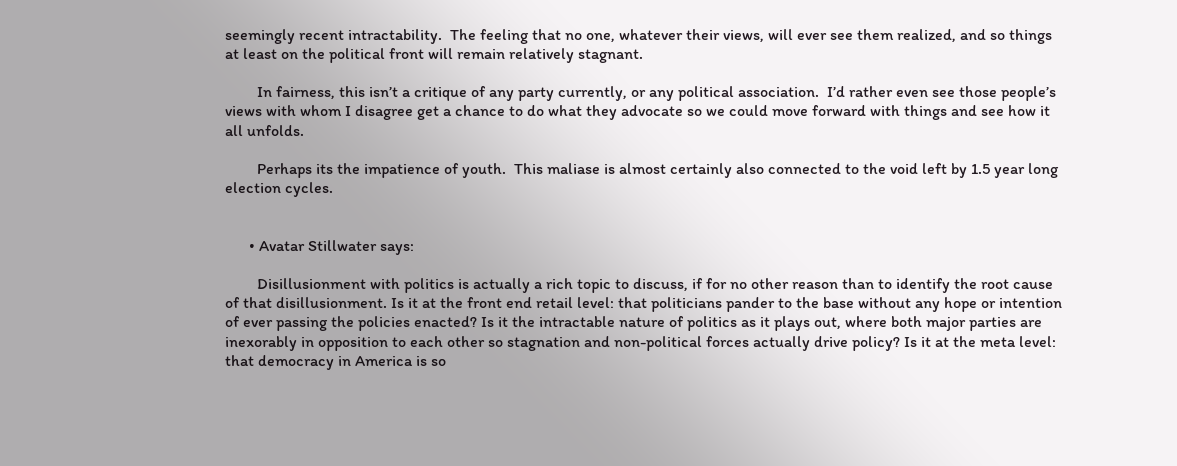seemingly recent intractability.  The feeling that no one, whatever their views, will ever see them realized, and so things at least on the political front will remain relatively stagnant.

        In fairness, this isn’t a critique of any party currently, or any political association.  I’d rather even see those people’s views with whom I disagree get a chance to do what they advocate so we could move forward with things and see how it all unfolds.

        Perhaps its the impatience of youth.  This maliase is almost certainly also connected to the void left by 1.5 year long election cycles.


      • Avatar Stillwater says:

        Disillusionment with politics is actually a rich topic to discuss, if for no other reason than to identify the root cause of that disillusionment. Is it at the front end retail level: that politicians pander to the base without any hope or intention of ever passing the policies enacted? Is it the intractable nature of politics as it plays out, where both major parties are inexorably in opposition to each other so stagnation and non-political forces actually drive policy? Is it at the meta level: that democracy in America is so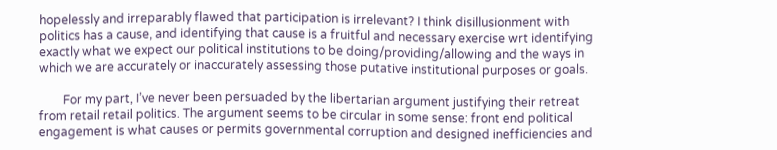hopelessly and irreparably flawed that participation is irrelevant? I think disillusionment with politics has a cause, and identifying that cause is a fruitful and necessary exercise wrt identifying exactly what we expect our political institutions to be doing/providing/allowing and the ways in which we are accurately or inaccurately assessing those putative institutional purposes or goals.

        For my part, I’ve never been persuaded by the libertarian argument justifying their retreat from retail retail politics. The argument seems to be circular in some sense: front end political engagement is what causes or permits governmental corruption and designed inefficiencies and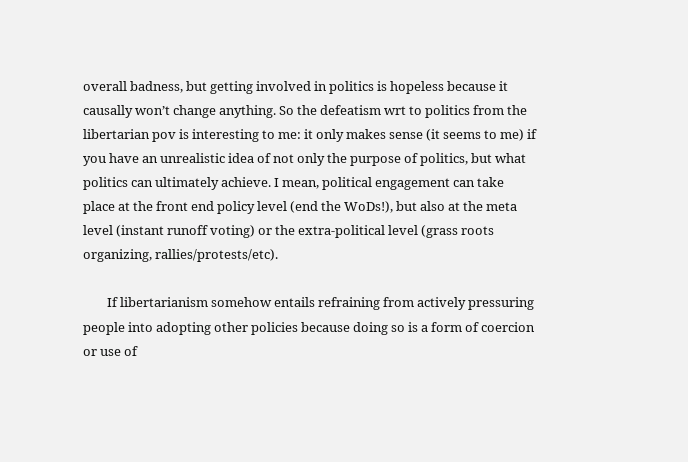overall badness, but getting involved in politics is hopeless because it causally won’t change anything. So the defeatism wrt to politics from the libertarian pov is interesting to me: it only makes sense (it seems to me) if you have an unrealistic idea of not only the purpose of politics, but what politics can ultimately achieve. I mean, political engagement can take place at the front end policy level (end the WoDs!), but also at the meta level (instant runoff voting) or the extra-political level (grass roots organizing, rallies/protests/etc).

        If libertarianism somehow entails refraining from actively pressuring people into adopting other policies because doing so is a form of coercion or use of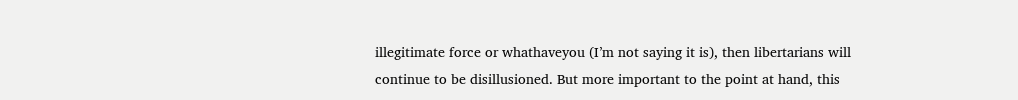illegitimate force or whathaveyou (I’m not saying it is), then libertarians will continue to be disillusioned. But more important to the point at hand, this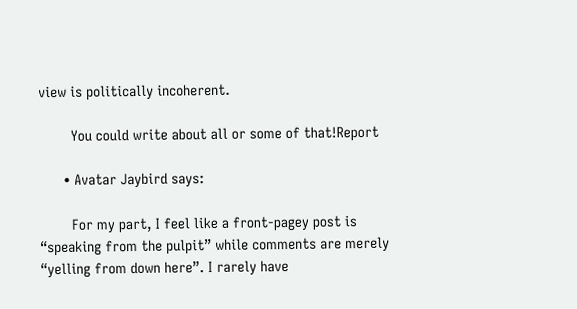view is politically incoherent.

        You could write about all or some of that!Report

      • Avatar Jaybird says:

        For my part, I feel like a front-pagey post is “speaking from the pulpit” while comments are merely “yelling from down here”. I rarely have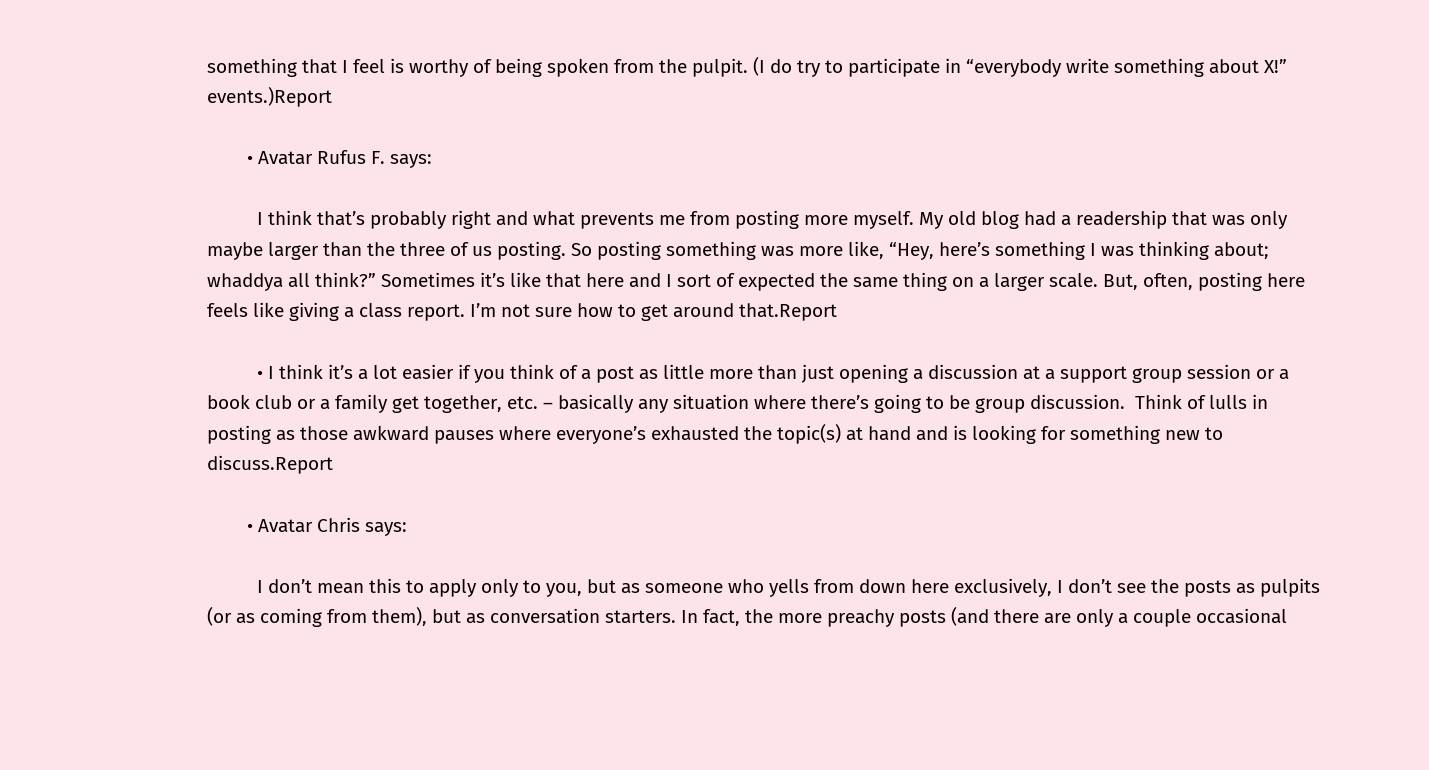something that I feel is worthy of being spoken from the pulpit. (I do try to participate in “everybody write something about X!” events.)Report

        • Avatar Rufus F. says:

          I think that’s probably right and what prevents me from posting more myself. My old blog had a readership that was only maybe larger than the three of us posting. So posting something was more like, “Hey, here’s something I was thinking about; whaddya all think?” Sometimes it’s like that here and I sort of expected the same thing on a larger scale. But, often, posting here feels like giving a class report. I’m not sure how to get around that.Report

          • I think it’s a lot easier if you think of a post as little more than just opening a discussion at a support group session or a book club or a family get together, etc. – basically any situation where there’s going to be group discussion.  Think of lulls in posting as those awkward pauses where everyone’s exhausted the topic(s) at hand and is looking for something new to discuss.Report

        • Avatar Chris says:

          I don’t mean this to apply only to you, but as someone who yells from down here exclusively, I don’t see the posts as pulpits (or as coming from them), but as conversation starters. In fact, the more preachy posts (and there are only a couple occasional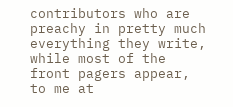contributors who are preachy in pretty much everything they write, while most of the front pagers appear, to me at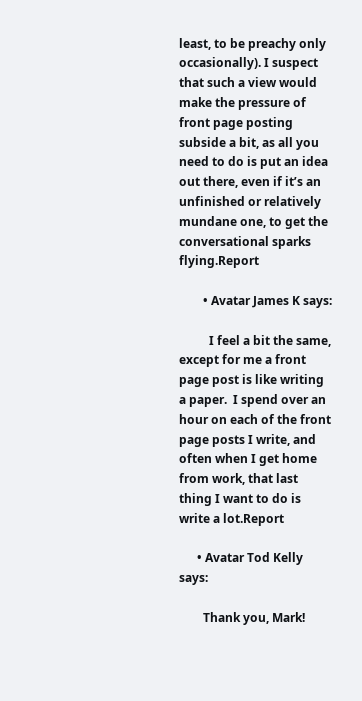least, to be preachy only occasionally). I suspect that such a view would make the pressure of front page posting subside a bit, as all you need to do is put an idea out there, even if it’s an unfinished or relatively mundane one, to get the conversational sparks flying.Report

        • Avatar James K says:

          I feel a bit the same, except for me a front page post is like writing a paper.  I spend over an hour on each of the front page posts I write, and often when I get home from work, that last thing I want to do is write a lot.Report

      • Avatar Tod Kelly says:

        Thank you, Mark!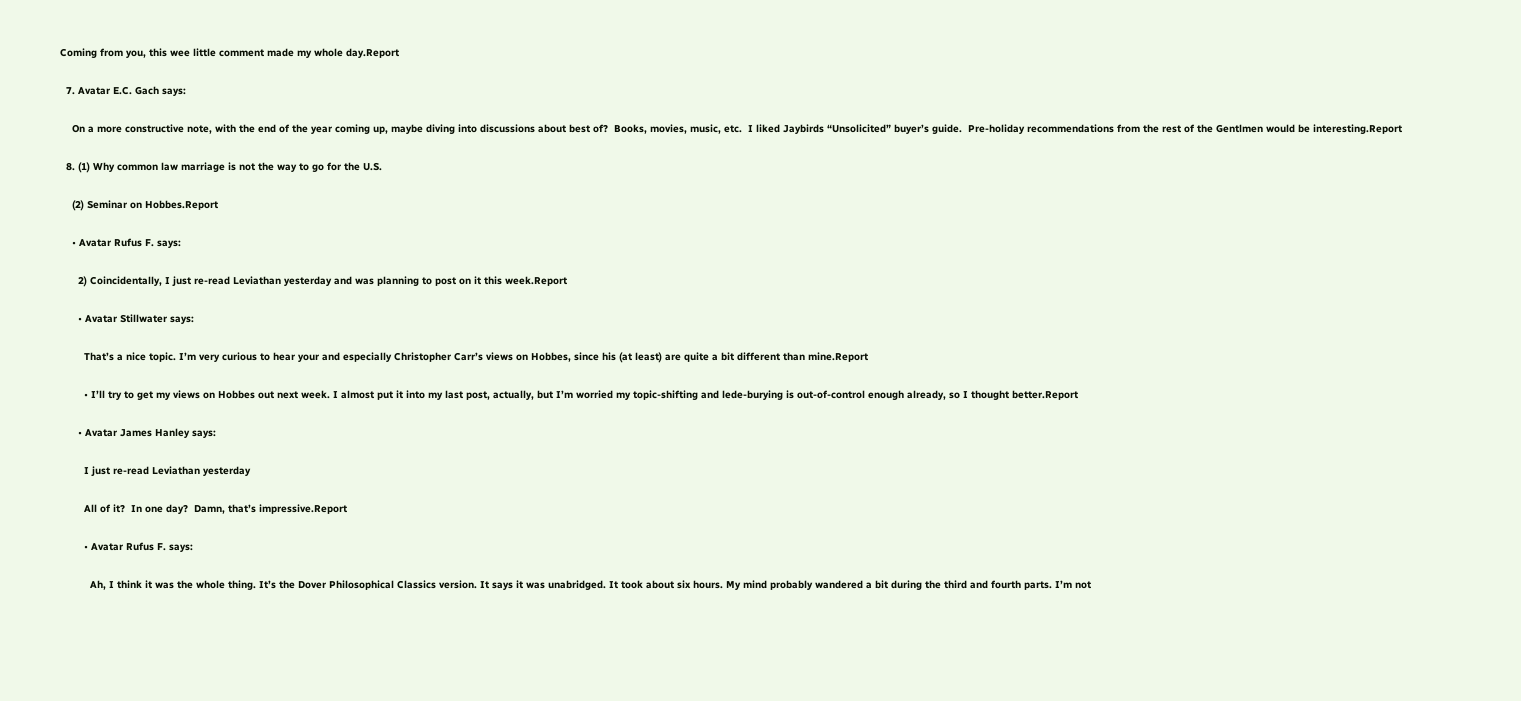Coming from you, this wee little comment made my whole day.Report

  7. Avatar E.C. Gach says:

    On a more constructive note, with the end of the year coming up, maybe diving into discussions about best of?  Books, movies, music, etc.  I liked Jaybirds “Unsolicited” buyer’s guide.  Pre-holiday recommendations from the rest of the Gentlmen would be interesting.Report

  8. (1) Why common law marriage is not the way to go for the U.S.

    (2) Seminar on Hobbes.Report

    • Avatar Rufus F. says:

      2) Coincidentally, I just re-read Leviathan yesterday and was planning to post on it this week.Report

      • Avatar Stillwater says:

        That’s a nice topic. I’m very curious to hear your and especially Christopher Carr’s views on Hobbes, since his (at least) are quite a bit different than mine.Report

        • I’ll try to get my views on Hobbes out next week. I almost put it into my last post, actually, but I’m worried my topic-shifting and lede-burying is out-of-control enough already, so I thought better.Report

      • Avatar James Hanley says:

        I just re-read Leviathan yesterday

        All of it?  In one day?  Damn, that’s impressive.Report

        • Avatar Rufus F. says:

          Ah, I think it was the whole thing. It’s the Dover Philosophical Classics version. It says it was unabridged. It took about six hours. My mind probably wandered a bit during the third and fourth parts. I’m not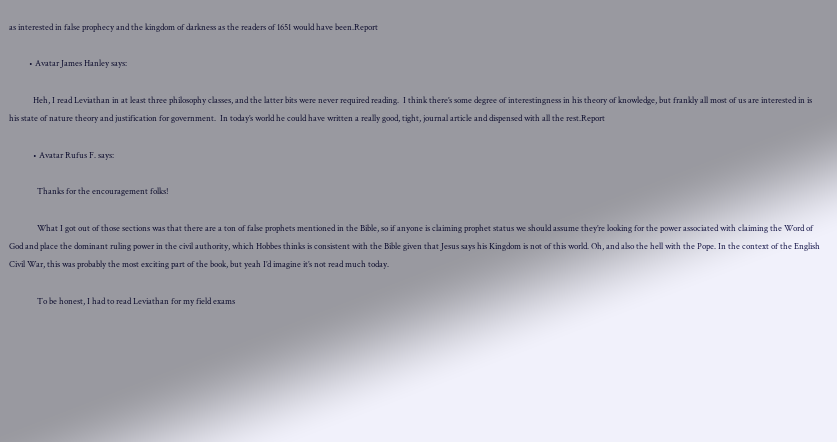as interested in false prophecy and the kingdom of darkness as the readers of 1651 would have been.Report

          • Avatar James Hanley says:

            Heh, I read Leviathan in at least three philosophy classes, and the latter bits were never required reading.  I think there’s some degree of interestingness in his theory of knowledge, but frankly all most of us are interested in is his state of nature theory and justification for government.  In today’s world he could have written a really good, tight, journal article and dispensed with all the rest.Report

            • Avatar Rufus F. says:

              Thanks for the encouragement folks!

              What I got out of those sections was that there are a ton of false prophets mentioned in the Bible, so if anyone is claiming prophet status we should assume they’re looking for the power associated with claiming the Word of God and place the dominant ruling power in the civil authority, which Hobbes thinks is consistent with the Bible given that Jesus says his Kingdom is not of this world. Oh, and also the hell with the Pope. In the context of the English Civil War, this was probably the most exciting part of the book, but yeah I’d imagine it’s not read much today.

              To be honest, I had to read Leviathan for my field exams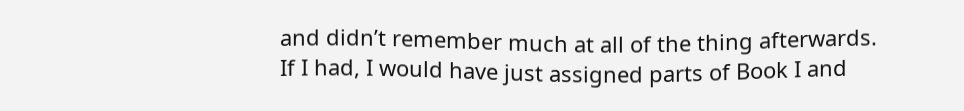and didn’t remember much at all of the thing afterwards. If I had, I would have just assigned parts of Book I and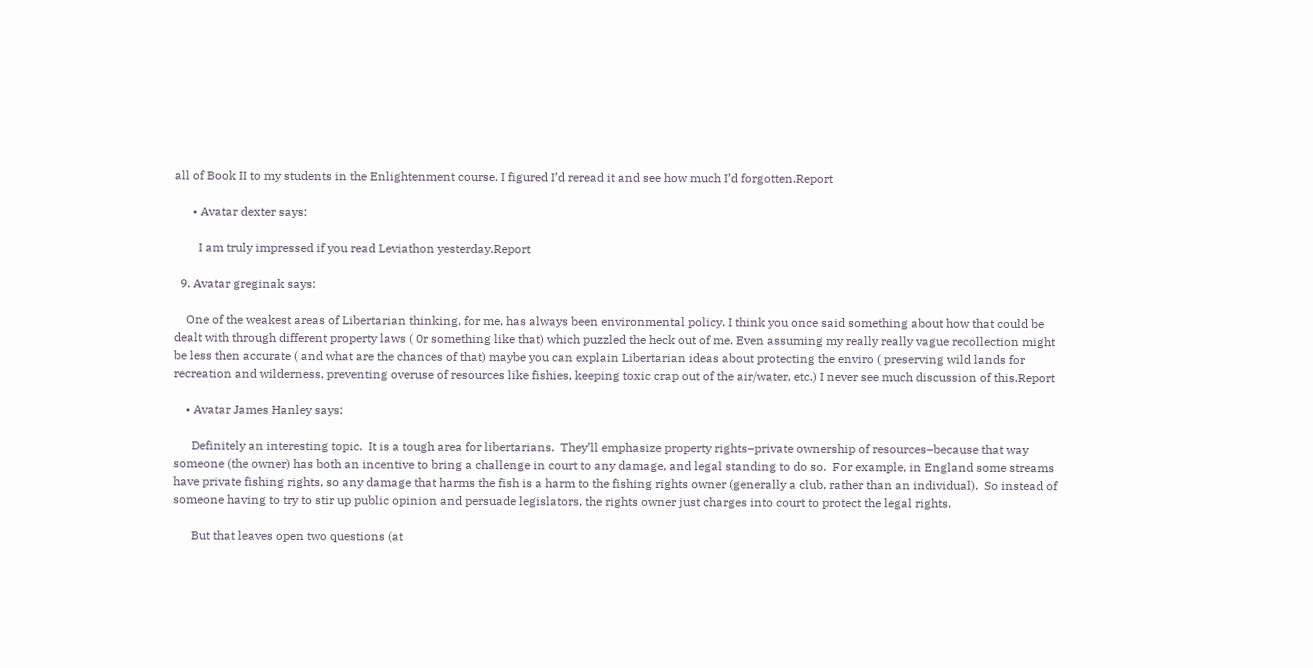all of Book II to my students in the Enlightenment course. I figured I’d reread it and see how much I’d forgotten.Report

      • Avatar dexter says:

        I am truly impressed if you read Leviathon yesterday.Report

  9. Avatar greginak says:

    One of the weakest areas of Libertarian thinking, for me, has always been environmental policy. I think you once said something about how that could be dealt with through different property laws ( 0r something like that) which puzzled the heck out of me. Even assuming my really really vague recollection might be less then accurate ( and what are the chances of that) maybe you can explain Libertarian ideas about protecting the enviro ( preserving wild lands for recreation and wilderness, preventing overuse of resources like fishies, keeping toxic crap out of the air/water, etc.) I never see much discussion of this.Report

    • Avatar James Hanley says:

      Definitely an interesting topic.  It is a tough area for libertarians.  They’ll emphasize property rights–private ownership of resources–because that way someone (the owner) has both an incentive to bring a challenge in court to any damage, and legal standing to do so.  For example, in England some streams have private fishing rights, so any damage that harms the fish is a harm to the fishing rights owner (generally a club, rather than an individual).  So instead of someone having to try to stir up public opinion and persuade legislators, the rights owner just charges into court to protect the legal rights.

      But that leaves open two questions (at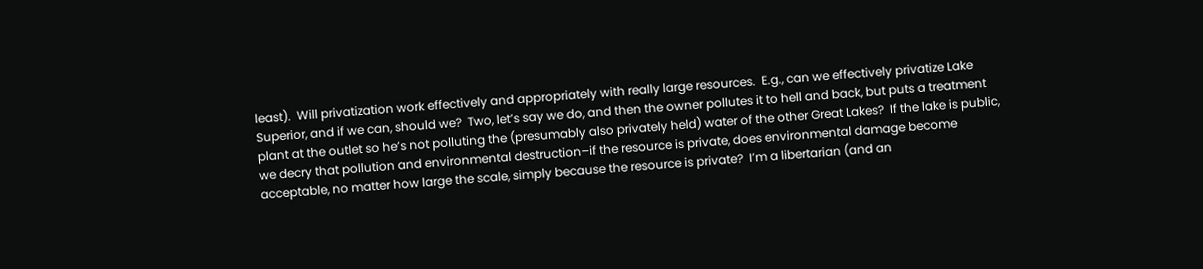least).  Will privatization work effectively and appropriately with really large resources.  E.g., can we effectively privatize Lake Superior, and if we can, should we?  Two, let’s say we do, and then the owner pollutes it to hell and back, but puts a treatment plant at the outlet so he’s not polluting the (presumably also privately held) water of the other Great Lakes?  If the lake is public, we decry that pollution and environmental destruction–if the resource is private, does environmental damage become acceptable, no matter how large the scale, simply because the resource is private?  I’m a libertarian (and an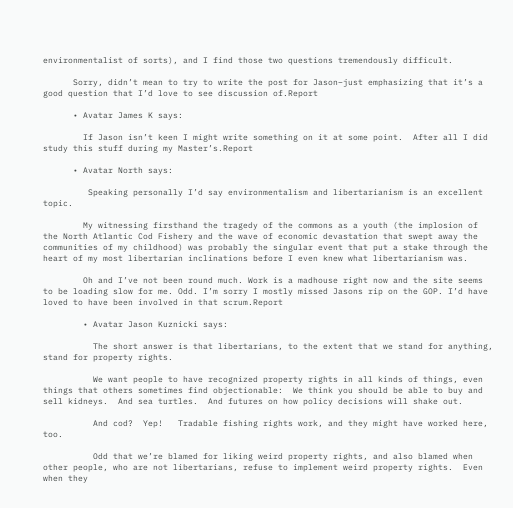environmentalist of sorts), and I find those two questions tremendously difficult.

      Sorry, didn’t mean to try to write the post for Jason–just emphasizing that it’s a good question that I’d love to see discussion of.Report

      • Avatar James K says:

        If Jason isn’t keen I might write something on it at some point.  After all I did study this stuff during my Master’s.Report

      • Avatar North says:

         Speaking personally I’d say environmentalism and libertarianism is an excellent topic.

        My witnessing firsthand the tragedy of the commons as a youth (the implosion of the North Atlantic Cod Fishery and the wave of economic devastation that swept away the communities of my childhood) was probably the singular event that put a stake through the heart of my most libertarian inclinations before I even knew what libertarianism was.

        Oh and I’ve not been round much. Work is a madhouse right now and the site seems to be loading slow for me. Odd. I’m sorry I mostly missed Jasons rip on the GOP. I’d have loved to have been involved in that scrum.Report

        • Avatar Jason Kuznicki says:

          The short answer is that libertarians, to the extent that we stand for anything, stand for property rights.

          We want people to have recognized property rights in all kinds of things, even things that others sometimes find objectionable:  We think you should be able to buy and sell kidneys.  And sea turtles.  And futures on how policy decisions will shake out.

          And cod?  Yep!   Tradable fishing rights work, and they might have worked here, too.

          Odd that we’re blamed for liking weird property rights, and also blamed when other people, who are not libertarians, refuse to implement weird property rights.  Even when they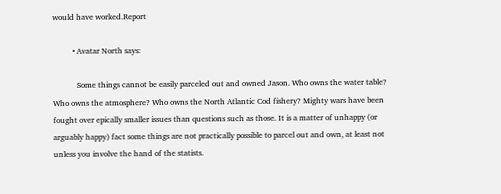would have worked.Report

          • Avatar North says:

            Some things cannot be easily parceled out and owned Jason. Who owns the water table? Who owns the atmosphere? Who owns the North Atlantic Cod fishery? Mighty wars have been fought over epically smaller issues than questions such as those. It is a matter of unhappy (or arguably happy) fact some things are not practically possible to parcel out and own, at least not unless you involve the hand of the statists.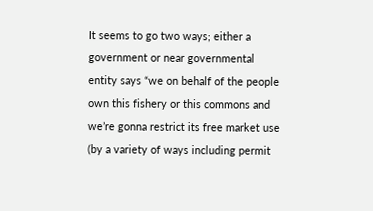It seems to go two ways; either a government or near governmental entity says “we on behalf of the people own this fishery or this commons and we’re gonna restrict its free market use (by a variety of ways including permit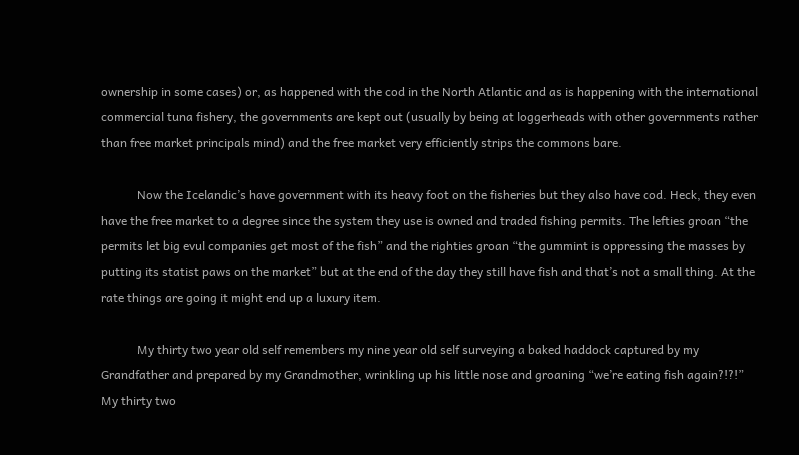ownership in some cases) or, as happened with the cod in the North Atlantic and as is happening with the international commercial tuna fishery, the governments are kept out (usually by being at loggerheads with other governments rather than free market principals mind) and the free market very efficiently strips the commons bare.

            Now the Icelandic’s have government with its heavy foot on the fisheries but they also have cod. Heck, they even have the free market to a degree since the system they use is owned and traded fishing permits. The lefties groan “the permits let big evul companies get most of the fish” and the righties groan “the gummint is oppressing the masses by putting its statist paws on the market” but at the end of the day they still have fish and that’s not a small thing. At the rate things are going it might end up a luxury item.

            My thirty two year old self remembers my nine year old self surveying a baked haddock captured by my Grandfather and prepared by my Grandmother, wrinkling up his little nose and groaning “we’re eating fish again?!?!” My thirty two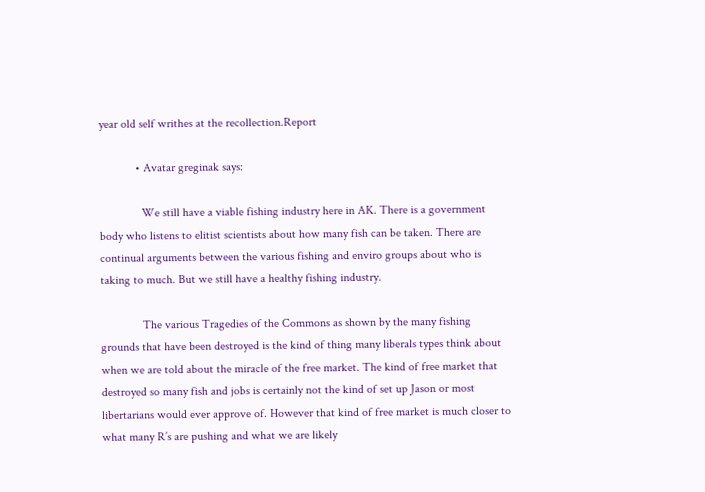year old self writhes at the recollection.Report

            • Avatar greginak says:

              We still have a viable fishing industry here in AK. There is a government body who listens to elitist scientists about how many fish can be taken. There are continual arguments between the various fishing and enviro groups about who is taking to much. But we still have a healthy fishing industry.

              The various Tragedies of the Commons as shown by the many fishing grounds that have been destroyed is the kind of thing many liberals types think about when we are told about the miracle of the free market. The kind of free market that destroyed so many fish and jobs is certainly not the kind of set up Jason or most libertarians would ever approve of. However that kind of free market is much closer to what many R’s are pushing and what we are likely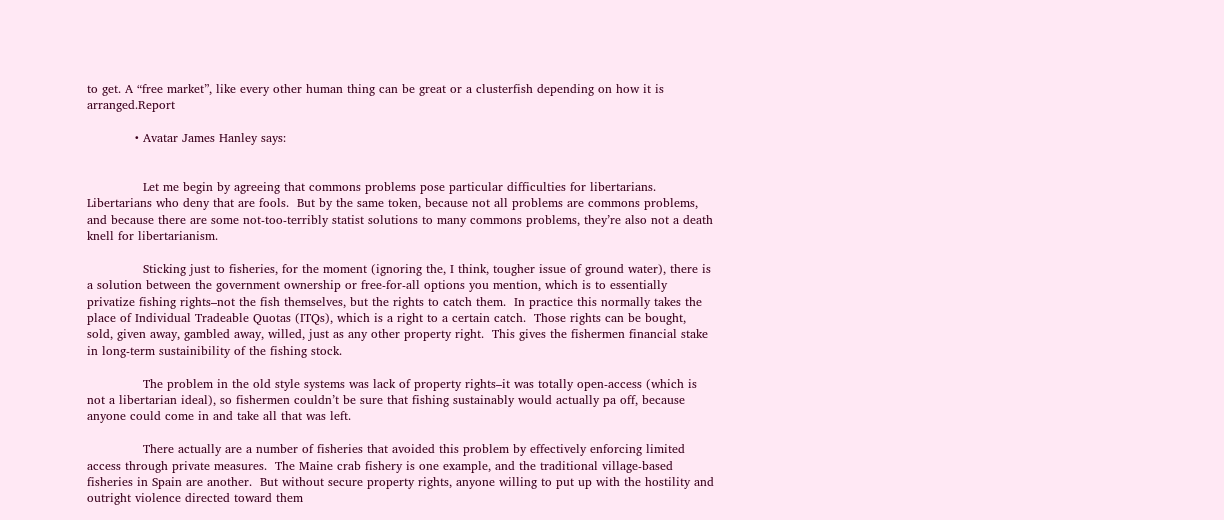to get. A “free market”, like every other human thing can be great or a clusterfish depending on how it is arranged.Report

            • Avatar James Hanley says:


              Let me begin by agreeing that commons problems pose particular difficulties for libertarians.  Libertarians who deny that are fools.  But by the same token, because not all problems are commons problems, and because there are some not-too-terribly statist solutions to many commons problems, they’re also not a death knell for libertarianism.

              Sticking just to fisheries, for the moment (ignoring the, I think, tougher issue of ground water), there is a solution between the government ownership or free-for-all options you mention, which is to essentially privatize fishing rights–not the fish themselves, but the rights to catch them.  In practice this normally takes the place of Individual Tradeable Quotas (ITQs), which is a right to a certain catch.  Those rights can be bought, sold, given away, gambled away, willed, just as any other property right.  This gives the fishermen financial stake in long-term sustainibility of the fishing stock.

              The problem in the old style systems was lack of property rights–it was totally open-access (which is not a libertarian ideal), so fishermen couldn’t be sure that fishing sustainably would actually pa off, because anyone could come in and take all that was left.

              There actually are a number of fisheries that avoided this problem by effectively enforcing limited access through private measures.  The Maine crab fishery is one example, and the traditional village-based fisheries in Spain are another.  But without secure property rights, anyone willing to put up with the hostility and outright violence directed toward them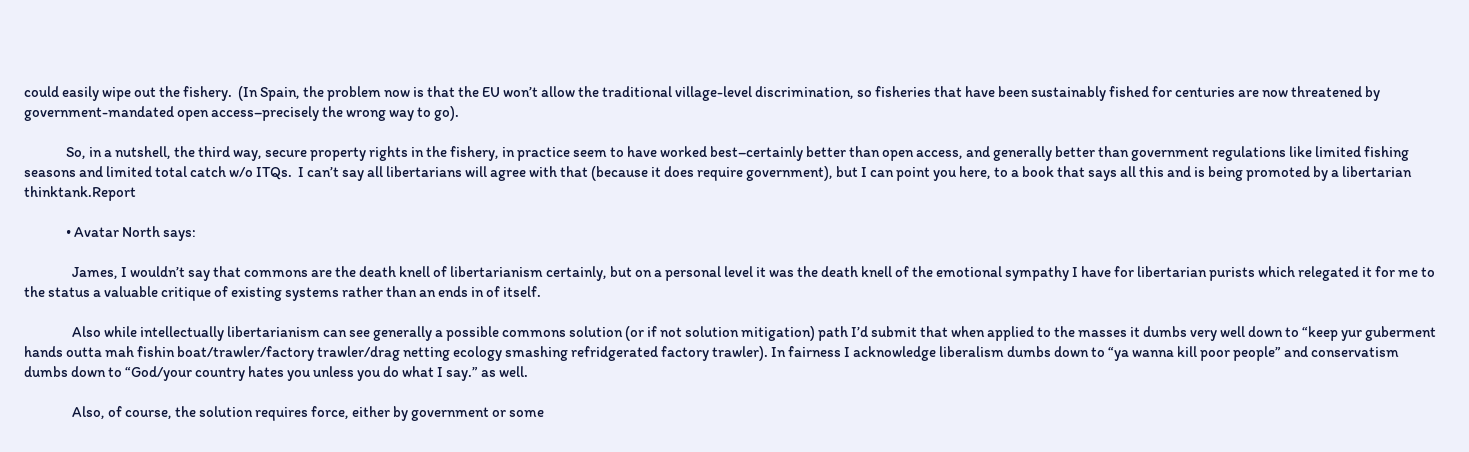could easily wipe out the fishery.  (In Spain, the problem now is that the EU won’t allow the traditional village-level discrimination, so fisheries that have been sustainably fished for centuries are now threatened by government-mandated open access–precisely the wrong way to go).

              So, in a nutshell, the third way, secure property rights in the fishery, in practice seem to have worked best–certainly better than open access, and generally better than government regulations like limited fishing seasons and limited total catch w/o ITQs.  I can’t say all libertarians will agree with that (because it does require government), but I can point you here, to a book that says all this and is being promoted by a libertarian thinktank.Report

              • Avatar North says:

                James, I wouldn’t say that commons are the death knell of libertarianism certainly, but on a personal level it was the death knell of the emotional sympathy I have for libertarian purists which relegated it for me to the status a valuable critique of existing systems rather than an ends in of itself.

                Also while intellectually libertarianism can see generally a possible commons solution (or if not solution mitigation) path I’d submit that when applied to the masses it dumbs very well down to “keep yur guberment hands outta mah fishin boat/trawler/factory trawler/drag netting ecology smashing refridgerated factory trawler). In fairness I acknowledge liberalism dumbs down to “ya wanna kill poor people” and conservatism dumbs down to “God/your country hates you unless you do what I say.” as well.

                Also, of course, the solution requires force, either by government or some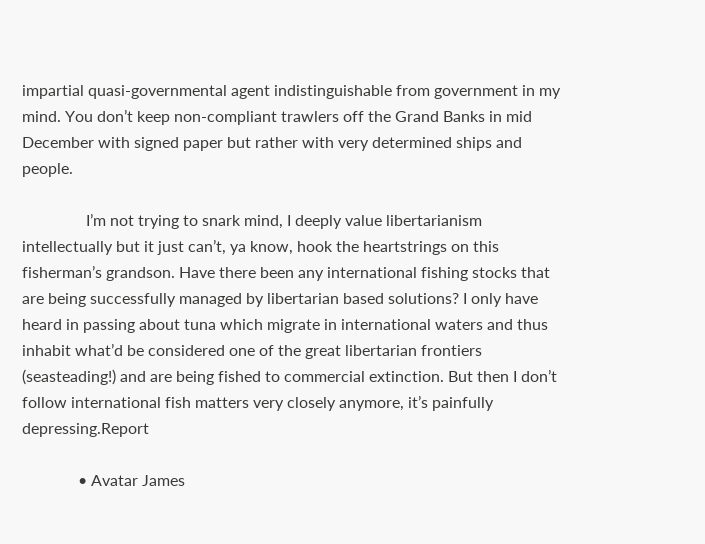impartial quasi-governmental agent indistinguishable from government in my mind. You don’t keep non-compliant trawlers off the Grand Banks in mid December with signed paper but rather with very determined ships and people.

                I’m not trying to snark mind, I deeply value libertarianism intellectually but it just can’t, ya know, hook the heartstrings on this fisherman’s grandson. Have there been any international fishing stocks that are being successfully managed by libertarian based solutions? I only have heard in passing about tuna which migrate in international waters and thus inhabit what’d be considered one of the great libertarian frontiers (seasteading!) and are being fished to commercial extinction. But then I don’t follow international fish matters very closely anymore, it’s painfully depressing.Report

              • Avatar James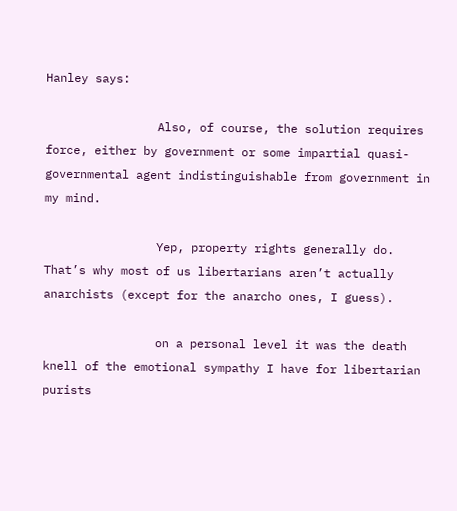Hanley says:

                Also, of course, the solution requires force, either by government or some impartial quasi-governmental agent indistinguishable from government in my mind.

                Yep, property rights generally do.  That’s why most of us libertarians aren’t actually anarchists (except for the anarcho ones, I guess).

                on a personal level it was the death knell of the emotional sympathy I have for libertarian purists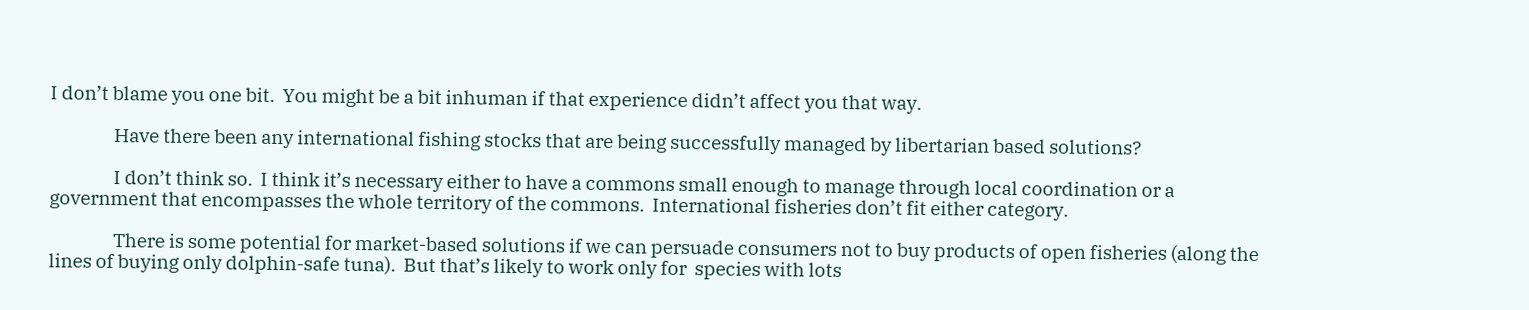I don’t blame you one bit.  You might be a bit inhuman if that experience didn’t affect you that way.

                Have there been any international fishing stocks that are being successfully managed by libertarian based solutions?

                I don’t think so.  I think it’s necessary either to have a commons small enough to manage through local coordination or a government that encompasses the whole territory of the commons.  International fisheries don’t fit either category.

                There is some potential for market-based solutions if we can persuade consumers not to buy products of open fisheries (along the lines of buying only dolphin-safe tuna).  But that’s likely to work only for  species with lots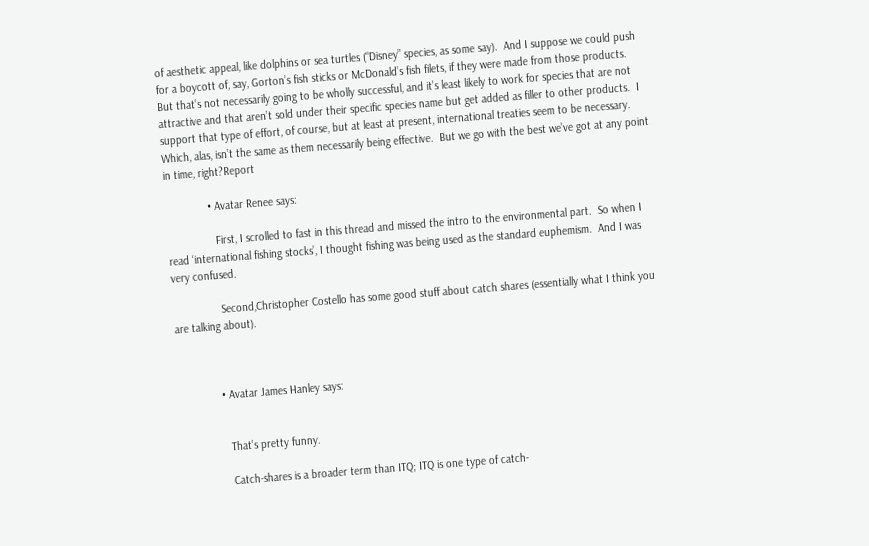of aesthetic appeal, like dolphins or sea turtles (“Disney” species, as some say).  And I suppose we could push for a boycott of, say, Gorton’s fish sticks or McDonald’s fish filets, if they were made from those products.  But that’s not necessarily going to be wholly successful, and it’s least likely to work for species that are not attractive and that aren’t sold under their specific species name but get added as filler to other products.  I support that type of effort, of course, but at least at present, international treaties seem to be necessary.  Which, alas, isn’t the same as them necessarily being effective.  But we go with the best we’ve got at any point in time, right?Report

              • Avatar Renee says:

                First, I scrolled to fast in this thread and missed the intro to the environmental part.  So when I read ‘international fishing stocks’, I thought fishing was being used as the standard euphemism.  And I was very confused.

                Second,Christopher Costello has some good stuff about catch shares (essentially what I think you are talking about).



              • Avatar James Hanley says:


                That’s pretty funny.

                Catch-shares is a broader term than ITQ; ITQ is one type of catch-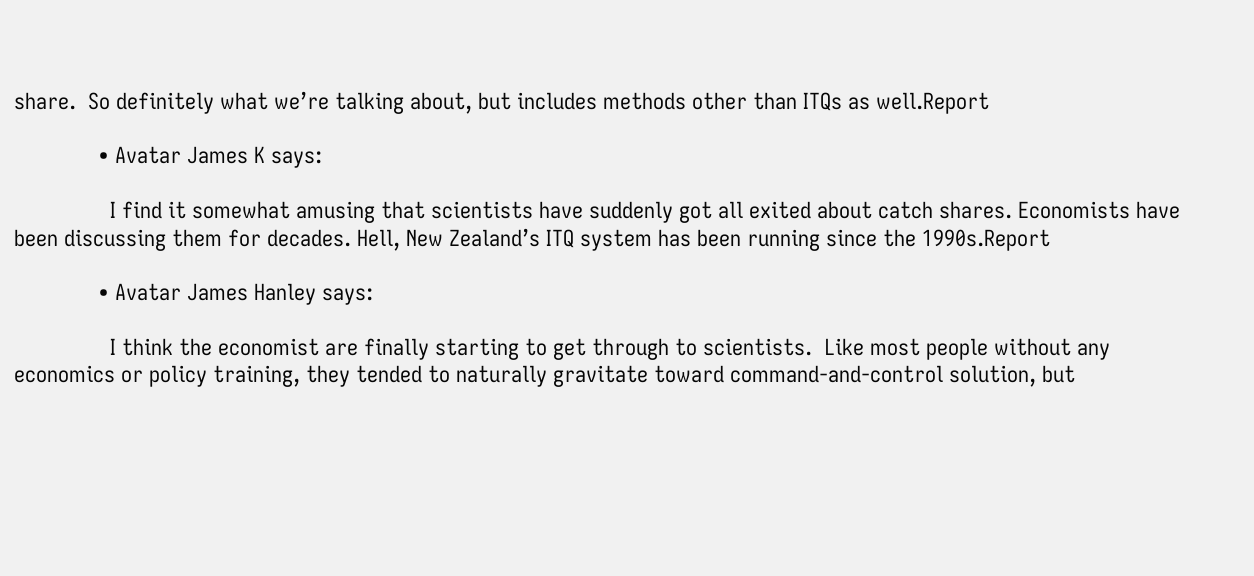share.  So definitely what we’re talking about, but includes methods other than ITQs as well.Report

              • Avatar James K says:

                I find it somewhat amusing that scientists have suddenly got all exited about catch shares. Economists have been discussing them for decades. Hell, New Zealand’s ITQ system has been running since the 1990s.Report

              • Avatar James Hanley says:

                I think the economist are finally starting to get through to scientists.  Like most people without any economics or policy training, they tended to naturally gravitate toward command-and-control solution, but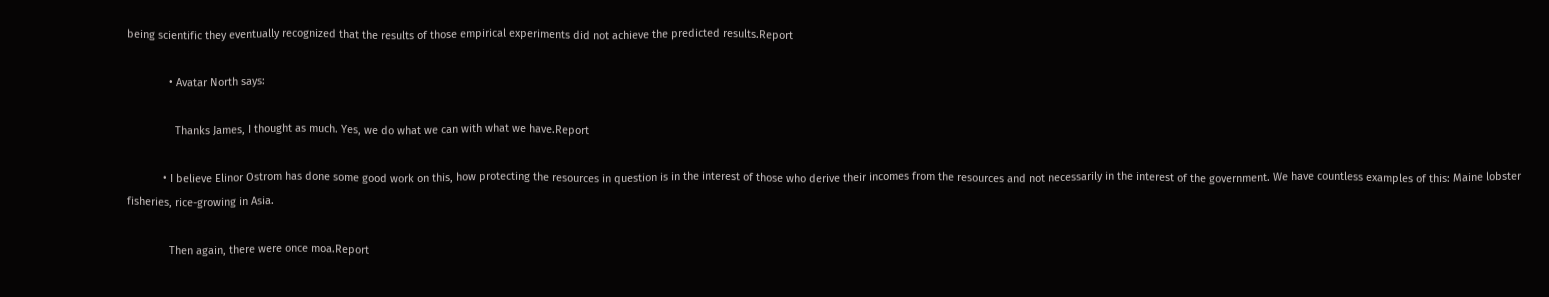being scientific they eventually recognized that the results of those empirical experiments did not achieve the predicted results.Report

              • Avatar North says:

                Thanks James, I thought as much. Yes, we do what we can with what we have.Report

            • I believe Elinor Ostrom has done some good work on this, how protecting the resources in question is in the interest of those who derive their incomes from the resources and not necessarily in the interest of the government. We have countless examples of this: Maine lobster fisheries, rice-growing in Asia.

              Then again, there were once moa.Report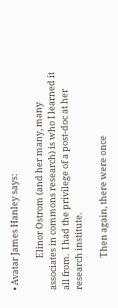• Avatar James Hanley says:

                Elinor Ostrom (and her many, many associates in commons research) is who I learned it all from.  I had the privilege of a post-doc at her research institute.

                Then again, there were once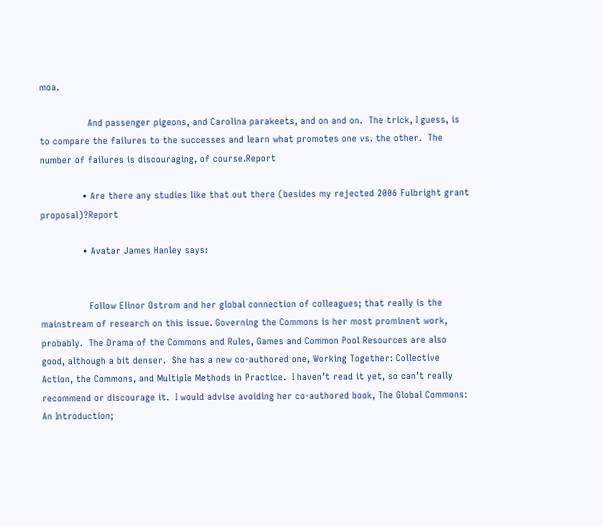moa.

                And passenger pigeons, and Carolina parakeets, and on and on.  The trick, I guess, is to compare the failures to the successes and learn what promotes one vs. the other.  The number of failures is discouraging, of course.Report

              • Are there any studies like that out there (besides my rejected 2006 Fulbright grant proposal)?Report

              • Avatar James Hanley says:


                Follow Elinor Ostrom and her global connection of colleagues; that really is the mainstream of research on this issue. Governing the Commons is her most prominent work, probably.  The Drama of the Commons and Rules, Games and Common Pool Resources are also good, although a bit denser.  She has a new co-authored one, Working Together: Collective Action, the Commons, and Multiple Methods in Practice.  I haven’t read it yet, so can’t really recommend or discourage it.  I would advise avoiding her co-authored book, The Global Commons: An Introduction;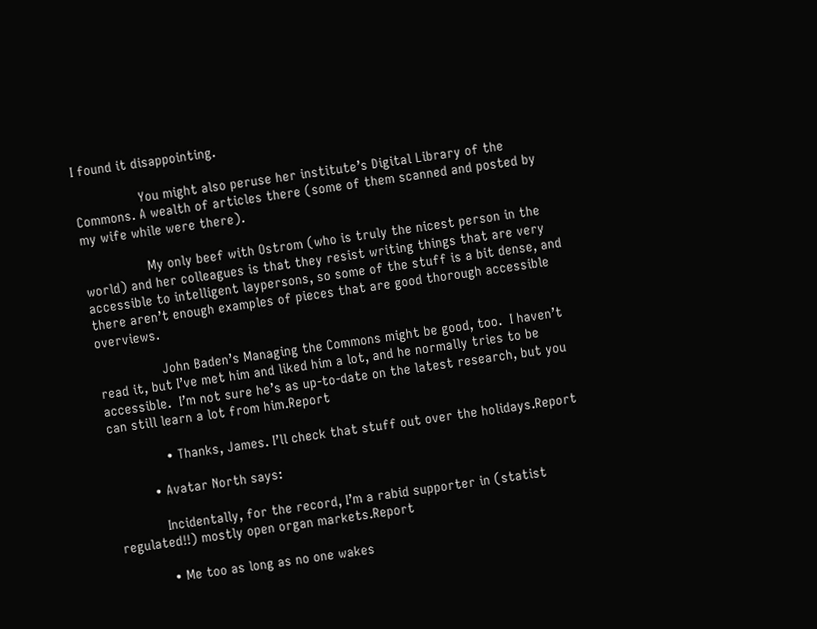I found it disappointing.

                You might also peruse her institute’s Digital Library of the Commons. A wealth of articles there (some of them scanned and posted by my wife while were there).

                My only beef with Ostrom (who is truly the nicest person in the world) and her colleagues is that they resist writing things that are very accessible to intelligent laypersons, so some of the stuff is a bit dense, and there aren’t enough examples of pieces that are good thorough accessible overviews.

                John Baden’s Managing the Commons might be good, too.  I haven’t read it, but I’ve met him and liked him a lot, and he normally tries to be accessible.  I’m not sure he’s as up-to-date on the latest research, but you can still learn a lot from him.Report

              • Thanks, James. I’ll check that stuff out over the holidays.Report

          • Avatar North says:

            Incidentally, for the record, I’m a rabid supporter in (statist regulated!!) mostly open organ markets.Report

            • Me too as long as no one wakes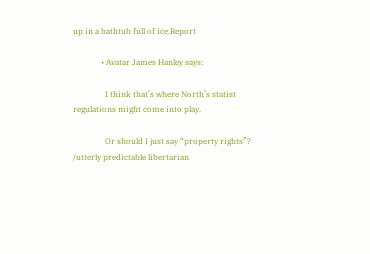up in a bathtub full of ice.Report

              • Avatar James Hanley says:

                I think that’s where North’s statist regulations might come into play.

                Or should I just say “property rights”? /utterly predictable libertarian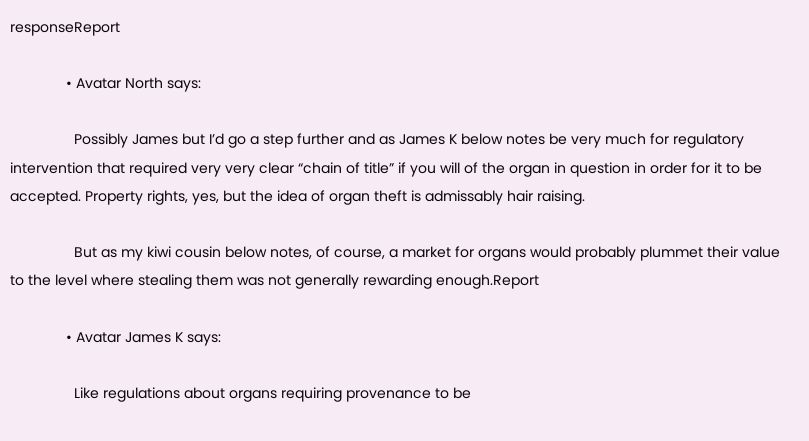responseReport

              • Avatar North says:

                Possibly James but I’d go a step further and as James K below notes be very much for regulatory intervention that required very very clear “chain of title” if you will of the organ in question in order for it to be accepted. Property rights, yes, but the idea of organ theft is admissably hair raising.

                But as my kiwi cousin below notes, of course, a market for organs would probably plummet their value to the level where stealing them was not generally rewarding enough.Report

              • Avatar James K says:

                Like regulations about organs requiring provenance to be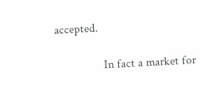accepted.

                In fact a market for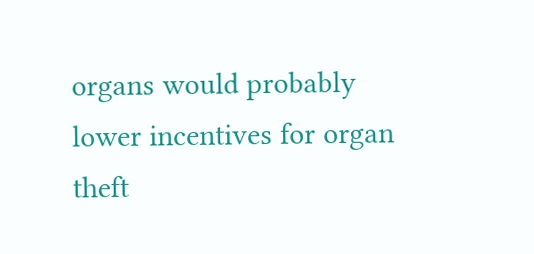organs would probably lower incentives for organ theft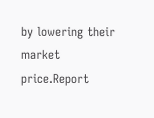by lowering their market price.Report